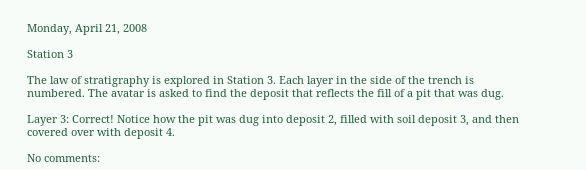Monday, April 21, 2008

Station 3

The law of stratigraphy is explored in Station 3. Each layer in the side of the trench is numbered. The avatar is asked to find the deposit that reflects the fill of a pit that was dug.

Layer 3: Correct! Notice how the pit was dug into deposit 2, filled with soil deposit 3, and then covered over with deposit 4.

No comments: